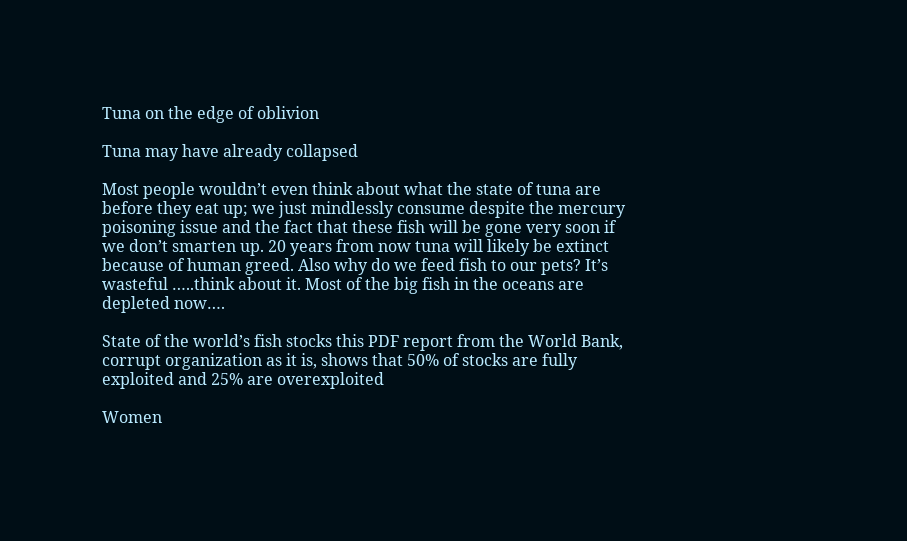Tuna on the edge of oblivion

Tuna may have already collapsed

Most people wouldn’t even think about what the state of tuna are before they eat up; we just mindlessly consume despite the mercury poisoning issue and the fact that these fish will be gone very soon if we don’t smarten up. 20 years from now tuna will likely be extinct because of human greed. Also why do we feed fish to our pets? It’s wasteful …..think about it. Most of the big fish in the oceans are depleted now….

State of the world’s fish stocks this PDF report from the World Bank, corrupt organization as it is, shows that 50% of stocks are fully exploited and 25% are overexploited

Women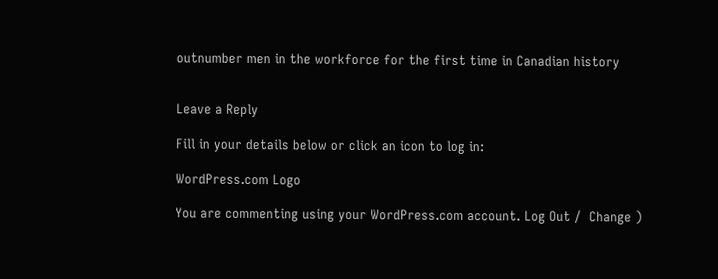outnumber men in the workforce for the first time in Canadian history


Leave a Reply

Fill in your details below or click an icon to log in:

WordPress.com Logo

You are commenting using your WordPress.com account. Log Out /  Change )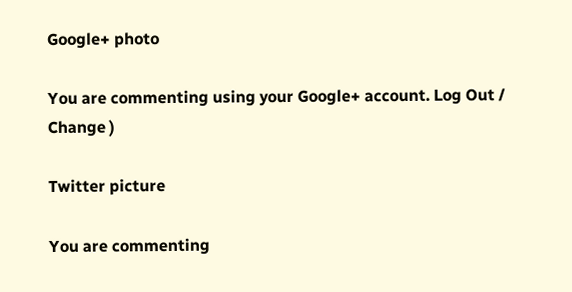Google+ photo

You are commenting using your Google+ account. Log Out /  Change )

Twitter picture

You are commenting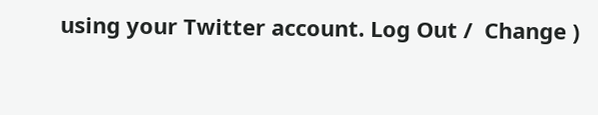using your Twitter account. Log Out /  Change )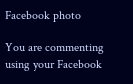Facebook photo

You are commenting using your Facebook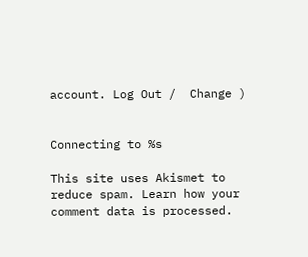account. Log Out /  Change )


Connecting to %s

This site uses Akismet to reduce spam. Learn how your comment data is processed.